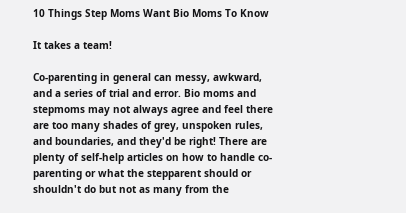10 Things Step Moms Want Bio Moms To Know

It takes a team!

Co-parenting in general can messy, awkward, and a series of trial and error. Bio moms and stepmoms may not always agree and feel there are too many shades of grey, unspoken rules, and boundaries, and they'd be right! There are plenty of self-help articles on how to handle co-parenting or what the stepparent should or shouldn't do but not as many from the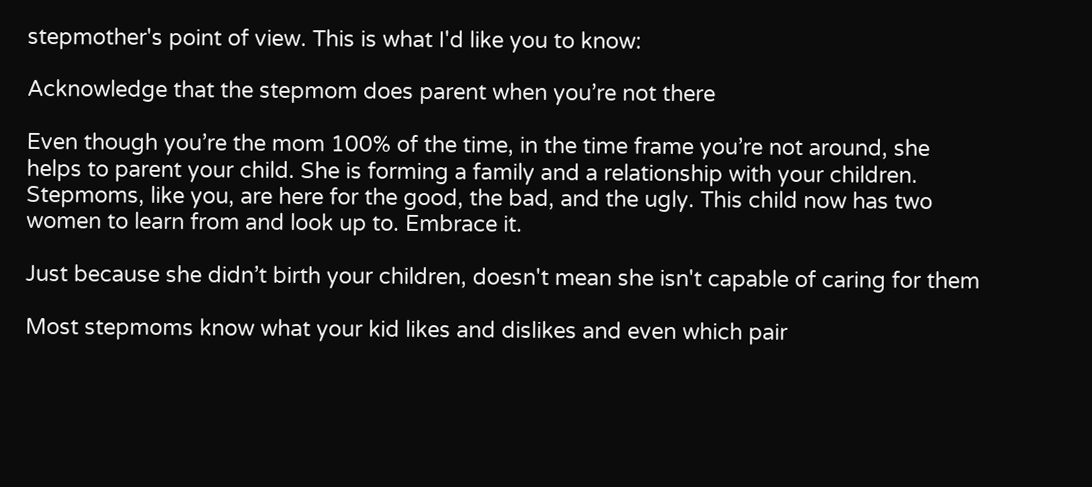stepmother's point of view. This is what I'd like you to know:

Acknowledge that the stepmom does parent when you’re not there

Even though you’re the mom 100% of the time, in the time frame you’re not around, she helps to parent your child. She is forming a family and a relationship with your children. Stepmoms, like you, are here for the good, the bad, and the ugly. This child now has two women to learn from and look up to. Embrace it.

Just because she didn’t birth your children, doesn't mean she isn't capable of caring for them

Most stepmoms know what your kid likes and dislikes and even which pair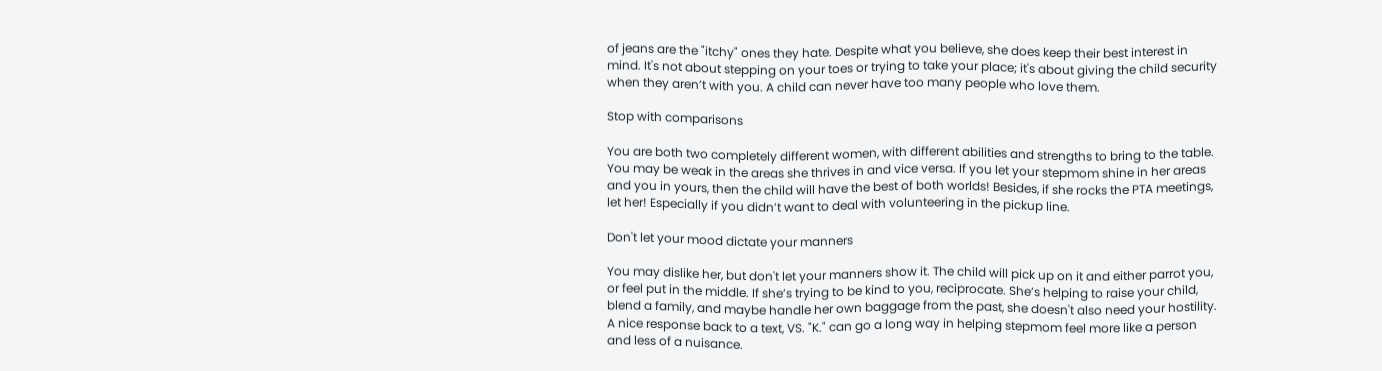of jeans are the "itchy" ones they hate. Despite what you believe, she does keep their best interest in mind. It's not about stepping on your toes or trying to take your place; it's about giving the child security when they aren’t with you. A child can never have too many people who love them.

Stop with comparisons

You are both two completely different women, with different abilities and strengths to bring to the table. You may be weak in the areas she thrives in and vice versa. If you let your stepmom shine in her areas and you in yours, then the child will have the best of both worlds! Besides, if she rocks the PTA meetings, let her! Especially if you didn’t want to deal with volunteering in the pickup line.

Don't let your mood dictate your manners

You may dislike her, but don't let your manners show it. The child will pick up on it and either parrot you, or feel put in the middle. If she’s trying to be kind to you, reciprocate. She’s helping to raise your child, blend a family, and maybe handle her own baggage from the past, she doesn't also need your hostility. A nice response back to a text, VS. "K." can go a long way in helping stepmom feel more like a person and less of a nuisance.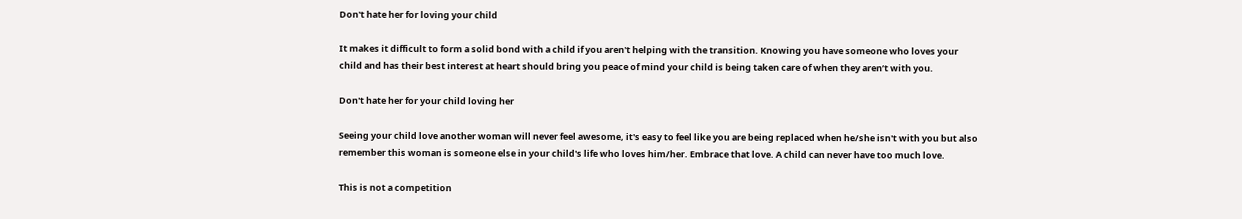Don't hate her for loving your child

It makes it difficult to form a solid bond with a child if you aren't helping with the transition. Knowing you have someone who loves your child and has their best interest at heart should bring you peace of mind your child is being taken care of when they aren’t with you.

Don't hate her for your child loving her

Seeing your child love another woman will never feel awesome, it's easy to feel like you are being replaced when he/she isn't with you but also remember this woman is someone else in your child's life who loves him/her. Embrace that love. A child can never have too much love.

This is not a competition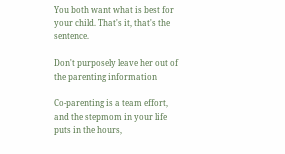You both want what is best for your child. That's it, that's the sentence.

Don't purposely leave her out of the parenting information

Co-parenting is a team effort, and the stepmom in your life puts in the hours,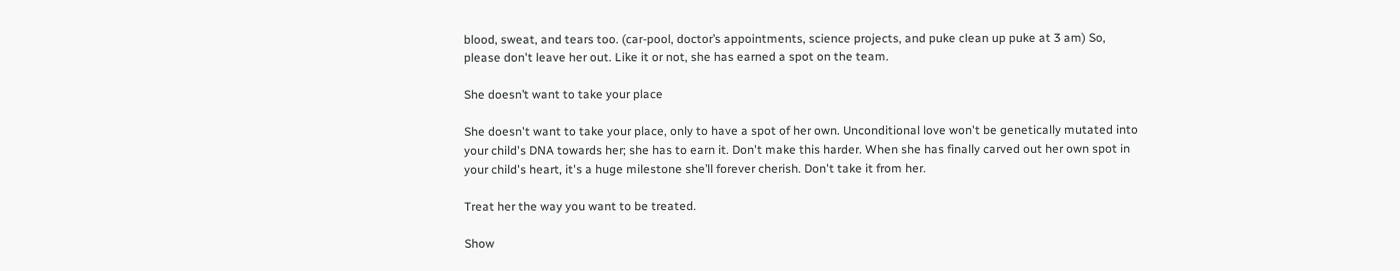blood, sweat, and tears too. (car-pool, doctor’s appointments, science projects, and puke clean up puke at 3 am) So, please don't leave her out. Like it or not, she has earned a spot on the team.

She doesn’t want to take your place

She doesn't want to take your place, only to have a spot of her own. Unconditional love won't be genetically mutated into your child's DNA towards her; she has to earn it. Don't make this harder. When she has finally carved out her own spot in your child's heart, it's a huge milestone she’ll forever cherish. Don't take it from her.

Treat her the way you want to be treated.

Show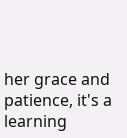her grace and patience, it's a learning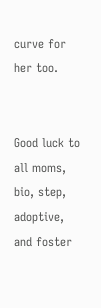curve for her too.


Good luck to all moms, bio, step, adoptive, and foster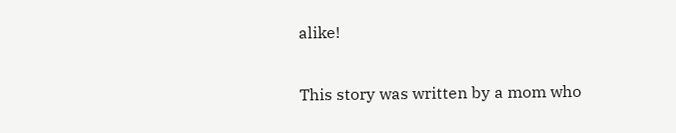alike!


This story was written by a mom who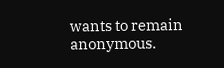wants to remain anonymous.